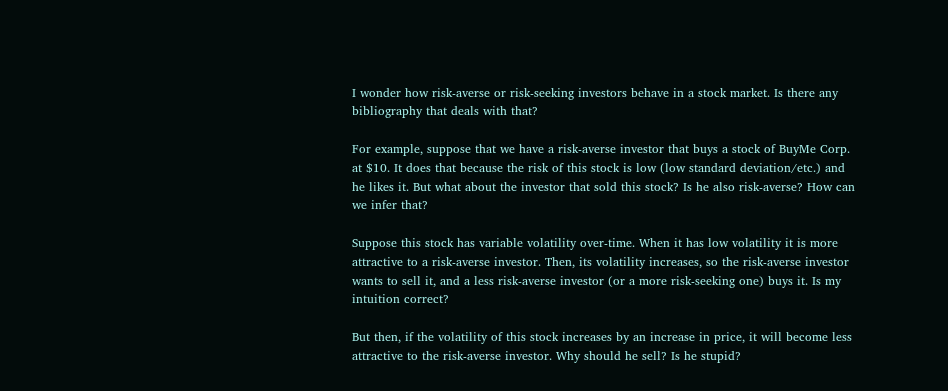I wonder how risk-averse or risk-seeking investors behave in a stock market. Is there any bibliography that deals with that?

For example, suppose that we have a risk-averse investor that buys a stock of BuyMe Corp. at $10. It does that because the risk of this stock is low (low standard deviation/etc.) and he likes it. But what about the investor that sold this stock? Is he also risk-averse? How can we infer that?

Suppose this stock has variable volatility over-time. When it has low volatility it is more attractive to a risk-averse investor. Then, its volatility increases, so the risk-averse investor wants to sell it, and a less risk-averse investor (or a more risk-seeking one) buys it. Is my intuition correct?

But then, if the volatility of this stock increases by an increase in price, it will become less attractive to the risk-averse investor. Why should he sell? Is he stupid?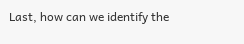Last, how can we identify the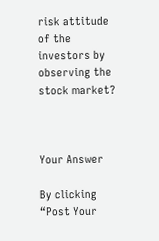risk attitude of the investors by observing the stock market?



Your Answer

By clicking “Post Your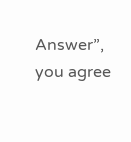Answer”, you agree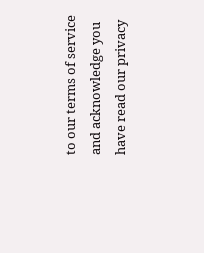to our terms of service and acknowledge you have read our privacy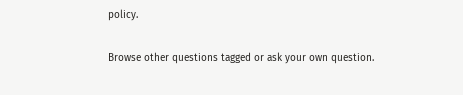policy.

Browse other questions tagged or ask your own question.